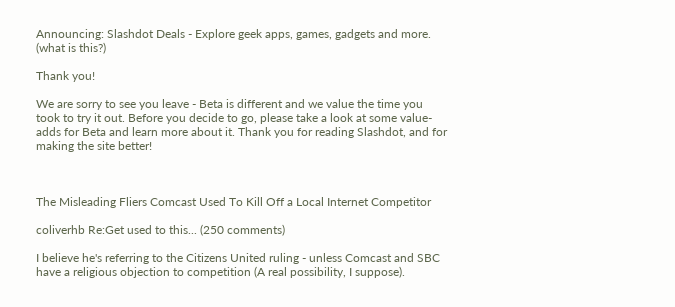Announcing: Slashdot Deals - Explore geek apps, games, gadgets and more. (what is this?)

Thank you!

We are sorry to see you leave - Beta is different and we value the time you took to try it out. Before you decide to go, please take a look at some value-adds for Beta and learn more about it. Thank you for reading Slashdot, and for making the site better!



The Misleading Fliers Comcast Used To Kill Off a Local Internet Competitor

coliverhb Re:Get used to this... (250 comments)

I believe he's referring to the Citizens United ruling - unless Comcast and SBC have a religious objection to competition (A real possibility, I suppose).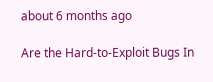about 6 months ago

Are the Hard-to-Exploit Bugs In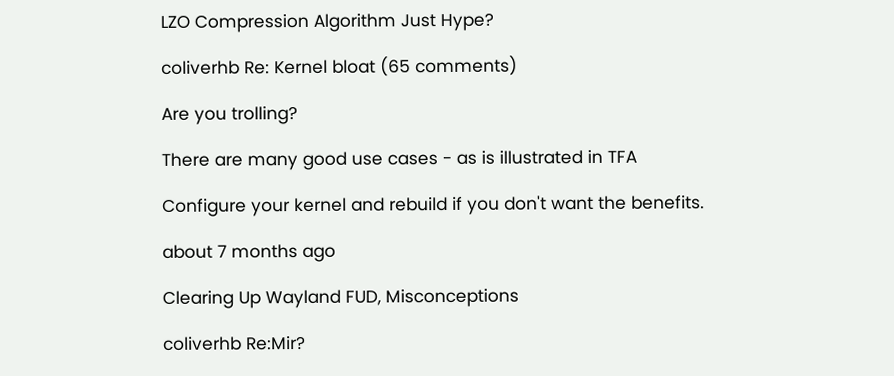LZO Compression Algorithm Just Hype?

coliverhb Re: Kernel bloat (65 comments)

Are you trolling?

There are many good use cases - as is illustrated in TFA

Configure your kernel and rebuild if you don't want the benefits.

about 7 months ago

Clearing Up Wayland FUD, Misconceptions

coliverhb Re:Mir?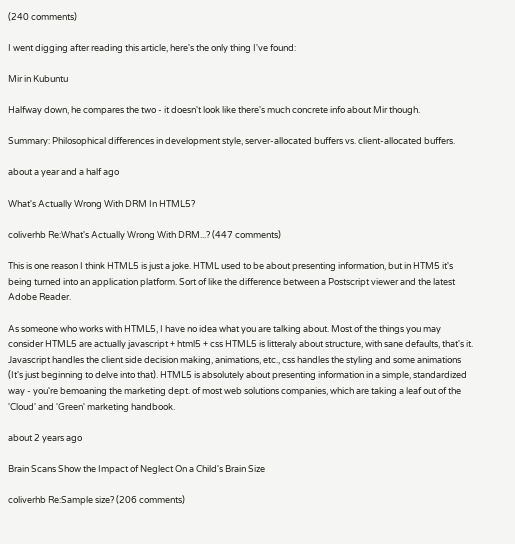(240 comments)

I went digging after reading this article, here's the only thing I've found:

Mir in Kubuntu

Halfway down, he compares the two - it doesn't look like there's much concrete info about Mir though.

Summary: Philosophical differences in development style, server-allocated buffers vs. client-allocated buffers.

about a year and a half ago

What's Actually Wrong With DRM In HTML5?

coliverhb Re:What's Actually Wrong With DRM...? (447 comments)

This is one reason I think HTML5 is just a joke. HTML used to be about presenting information, but in HTM5 it's being turned into an application platform. Sort of like the difference between a Postscript viewer and the latest Adobe Reader.

As someone who works with HTML5, I have no idea what you are talking about. Most of the things you may consider HTML5 are actually javascript + html5 + css HTML5 is litteraly about structure, with sane defaults, that's it. Javascript handles the client side decision making, animations, etc., css handles the styling and some animations (It's just beginning to delve into that). HTML5 is absolutely about presenting information in a simple, standardized way - you're bemoaning the marketing dept. of most web solutions companies, which are taking a leaf out of the 'Cloud' and 'Green' marketing handbook.

about 2 years ago

Brain Scans Show the Impact of Neglect On a Child's Brain Size

coliverhb Re:Sample size? (206 comments)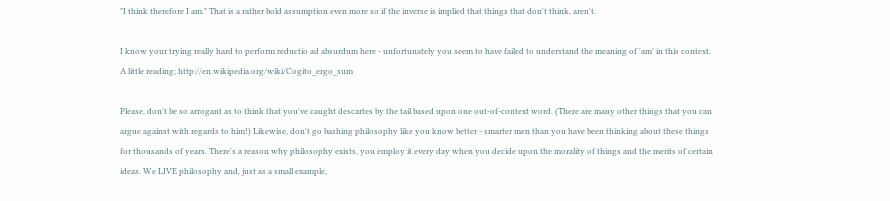"I think therefore I am." That is a rather bold assumption even more so if the inverse is implied that things that don't think, aren't.

I know your trying really hard to perform reductio ad absurdum here - unfortunately you seem to have failed to understand the meaning of 'am' in this context. A little reading; http://en.wikipedia.org/wiki/Cogito_ergo_sum

Please, don't be so arrogant as to think that you've caught descartes by the tail based upon one out-of-context word. (There are many other things that you can argue against with regards to him!) Likewise, don't go bashing philosophy like you know better - smarter men than you have been thinking about these things for thousands of years. There's a reason why philosophy exists, you employ it every day when you decide upon the morality of things and the merits of certain ideas. We LIVE philosophy and, just as a small example,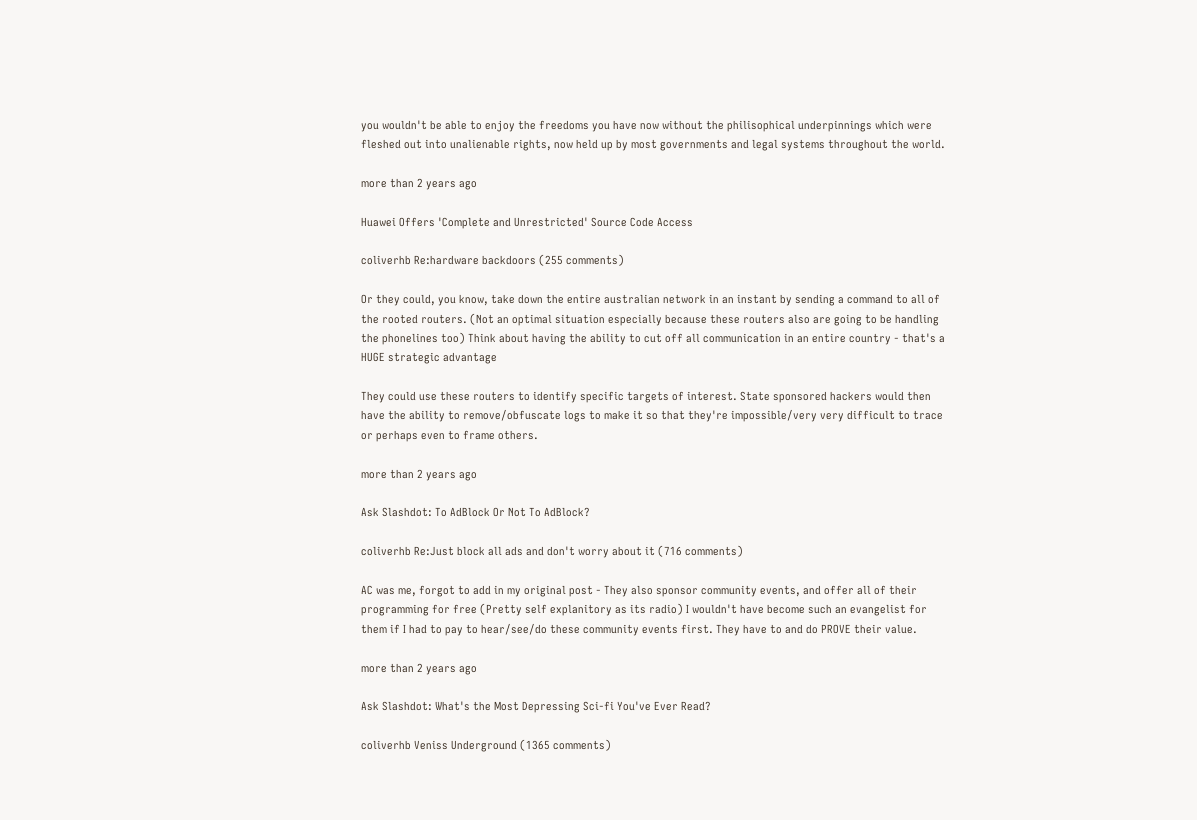you wouldn't be able to enjoy the freedoms you have now without the philisophical underpinnings which were fleshed out into unalienable rights, now held up by most governments and legal systems throughout the world.

more than 2 years ago

Huawei Offers 'Complete and Unrestricted' Source Code Access

coliverhb Re:hardware backdoors (255 comments)

Or they could, you know, take down the entire australian network in an instant by sending a command to all of the rooted routers. (Not an optimal situation especially because these routers also are going to be handling the phonelines too) Think about having the ability to cut off all communication in an entire country - that's a HUGE strategic advantage

They could use these routers to identify specific targets of interest. State sponsored hackers would then have the ability to remove/obfuscate logs to make it so that they're impossible/very very difficult to trace or perhaps even to frame others.

more than 2 years ago

Ask Slashdot: To AdBlock Or Not To AdBlock?

coliverhb Re:Just block all ads and don't worry about it (716 comments)

AC was me, forgot to add in my original post - They also sponsor community events, and offer all of their programming for free (Pretty self explanitory as its radio) I wouldn't have become such an evangelist for them if I had to pay to hear/see/do these community events first. They have to and do PROVE their value.

more than 2 years ago

Ask Slashdot: What's the Most Depressing Sci-fi You've Ever Read?

coliverhb Veniss Underground (1365 comments)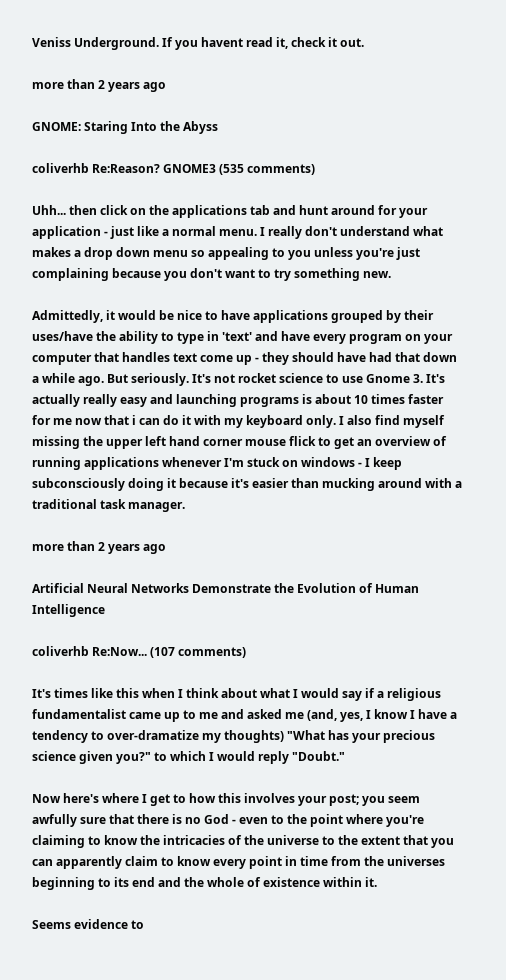Veniss Underground. If you havent read it, check it out.

more than 2 years ago

GNOME: Staring Into the Abyss

coliverhb Re:Reason? GNOME3 (535 comments)

Uhh... then click on the applications tab and hunt around for your application - just like a normal menu. I really don't understand what makes a drop down menu so appealing to you unless you're just complaining because you don't want to try something new.

Admittedly, it would be nice to have applications grouped by their uses/have the ability to type in 'text' and have every program on your computer that handles text come up - they should have had that down a while ago. But seriously. It's not rocket science to use Gnome 3. It's actually really easy and launching programs is about 10 times faster for me now that i can do it with my keyboard only. I also find myself missing the upper left hand corner mouse flick to get an overview of running applications whenever I'm stuck on windows - I keep subconsciously doing it because it's easier than mucking around with a traditional task manager.

more than 2 years ago

Artificial Neural Networks Demonstrate the Evolution of Human Intelligence

coliverhb Re:Now... (107 comments)

It's times like this when I think about what I would say if a religious fundamentalist came up to me and asked me (and, yes, I know I have a tendency to over-dramatize my thoughts) "What has your precious science given you?" to which I would reply "Doubt."

Now here's where I get to how this involves your post; you seem awfully sure that there is no God - even to the point where you're claiming to know the intricacies of the universe to the extent that you can apparently claim to know every point in time from the universes beginning to its end and the whole of existence within it.

Seems evidence to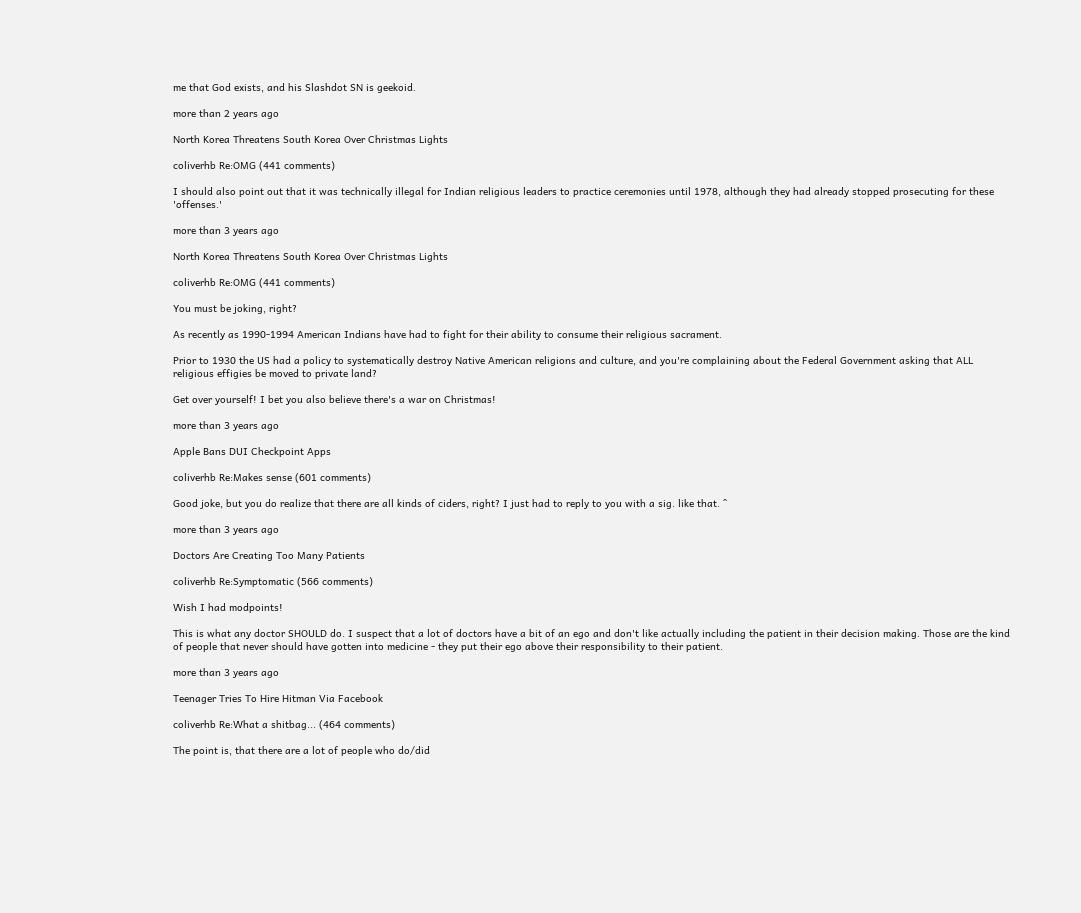me that God exists, and his Slashdot SN is geekoid.

more than 2 years ago

North Korea Threatens South Korea Over Christmas Lights

coliverhb Re:OMG (441 comments)

I should also point out that it was technically illegal for Indian religious leaders to practice ceremonies until 1978, although they had already stopped prosecuting for these 'offenses.'

more than 3 years ago

North Korea Threatens South Korea Over Christmas Lights

coliverhb Re:OMG (441 comments)

You must be joking, right?

As recently as 1990-1994 American Indians have had to fight for their ability to consume their religious sacrament.

Prior to 1930 the US had a policy to systematically destroy Native American religions and culture, and you're complaining about the Federal Government asking that ALL religious effigies be moved to private land?

Get over yourself! I bet you also believe there's a war on Christmas!

more than 3 years ago

Apple Bans DUI Checkpoint Apps

coliverhb Re:Makes sense (601 comments)

Good joke, but you do realize that there are all kinds of ciders, right? I just had to reply to you with a sig. like that. ^

more than 3 years ago

Doctors Are Creating Too Many Patients

coliverhb Re:Symptomatic (566 comments)

Wish I had modpoints!

This is what any doctor SHOULD do. I suspect that a lot of doctors have a bit of an ego and don't like actually including the patient in their decision making. Those are the kind of people that never should have gotten into medicine - they put their ego above their responsibility to their patient.

more than 3 years ago

Teenager Tries To Hire Hitman Via Facebook

coliverhb Re:What a shitbag... (464 comments)

The point is, that there are a lot of people who do/did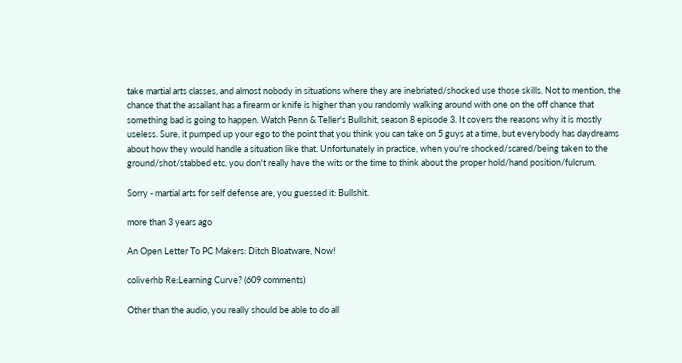take martial arts classes, and almost nobody in situations where they are inebriated/shocked use those skills. Not to mention, the chance that the assailant has a firearm or knife is higher than you randomly walking around with one on the off chance that something bad is going to happen. Watch Penn & Teller's Bullshit, season 8 episode 3. It covers the reasons why it is mostly useless. Sure, it pumped up your ego to the point that you think you can take on 5 guys at a time, but everybody has daydreams about how they would handle a situation like that. Unfortunately in practice, when you're shocked/scared/being taken to the ground/shot/stabbed etc. you don't really have the wits or the time to think about the proper hold/hand position/fulcrum.

Sorry - martial arts for self defense are, you guessed it: Bullshit.

more than 3 years ago

An Open Letter To PC Makers: Ditch Bloatware, Now!

coliverhb Re:Learning Curve? (609 comments)

Other than the audio, you really should be able to do all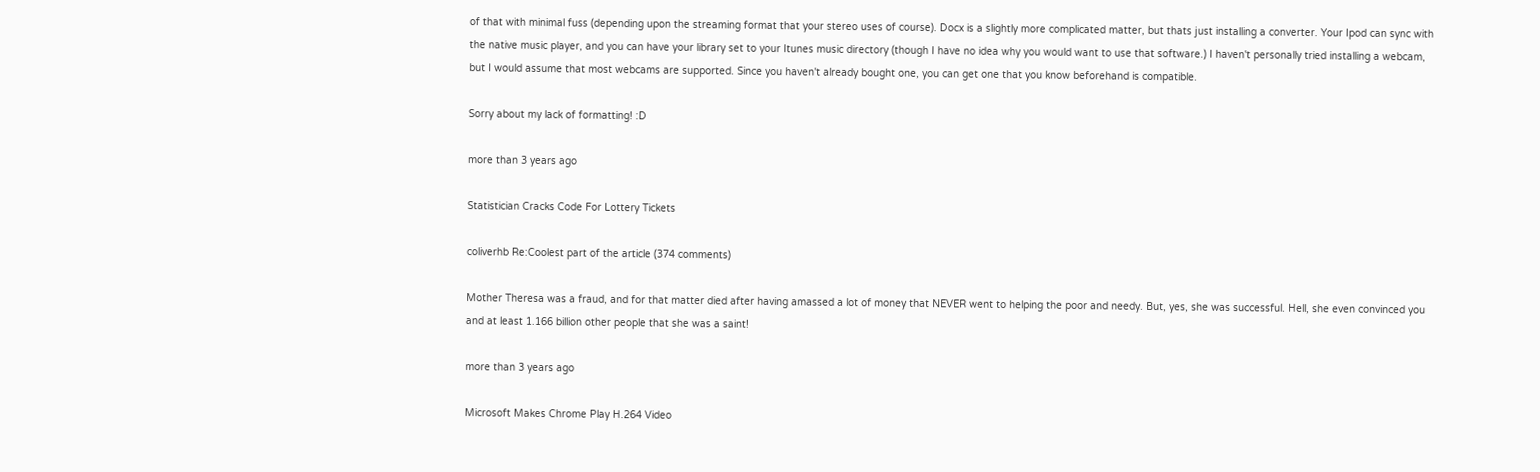of that with minimal fuss (depending upon the streaming format that your stereo uses of course). Docx is a slightly more complicated matter, but thats just installing a converter. Your Ipod can sync with the native music player, and you can have your library set to your Itunes music directory (though I have no idea why you would want to use that software.) I haven't personally tried installing a webcam, but I would assume that most webcams are supported. Since you haven't already bought one, you can get one that you know beforehand is compatible.

Sorry about my lack of formatting! :D

more than 3 years ago

Statistician Cracks Code For Lottery Tickets

coliverhb Re:Coolest part of the article (374 comments)

Mother Theresa was a fraud, and for that matter died after having amassed a lot of money that NEVER went to helping the poor and needy. But, yes, she was successful. Hell, she even convinced you and at least 1.166 billion other people that she was a saint!

more than 3 years ago

Microsoft Makes Chrome Play H.264 Video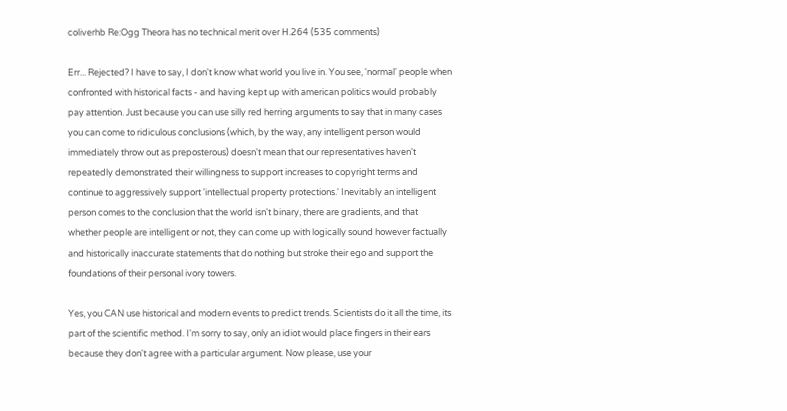coliverhb Re:Ogg Theora has no technical merit over H.264 (535 comments)

Err... Rejected? I have to say, I don't know what world you live in. You see, 'normal' people when confronted with historical facts - and having kept up with american politics would probably pay attention. Just because you can use silly red herring arguments to say that in many cases you can come to ridiculous conclusions (which, by the way, any intelligent person would immediately throw out as preposterous) doesn't mean that our representatives haven't repeatedly demonstrated their willingness to support increases to copyright terms and continue to aggressively support 'intellectual property protections.' Inevitably an intelligent person comes to the conclusion that the world isn't binary, there are gradients, and that whether people are intelligent or not, they can come up with logically sound however factually and historically inaccurate statements that do nothing but stroke their ego and support the foundations of their personal ivory towers.

Yes, you CAN use historical and modern events to predict trends. Scientists do it all the time, its part of the scientific method. I'm sorry to say, only an idiot would place fingers in their ears because they don't agree with a particular argument. Now please, use your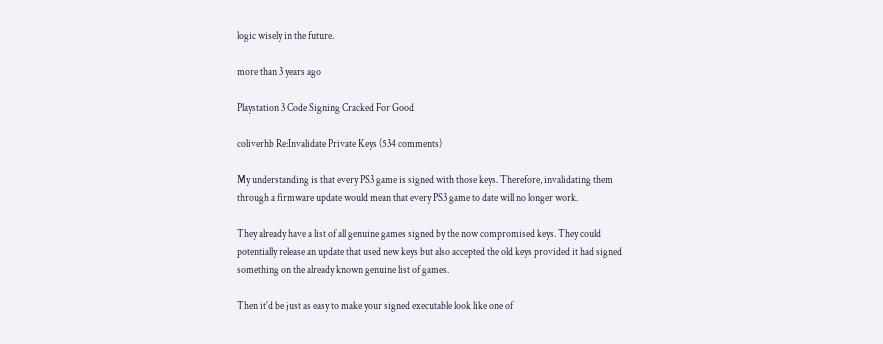logic wisely in the future.

more than 3 years ago

Playstation 3 Code Signing Cracked For Good

coliverhb Re:Invalidate Private Keys (534 comments)

My understanding is that every PS3 game is signed with those keys. Therefore, invalidating them through a firmware update would mean that every PS3 game to date will no longer work.

They already have a list of all genuine games signed by the now compromised keys. They could potentially release an update that used new keys but also accepted the old keys provided it had signed something on the already known genuine list of games.

Then it'd be just as easy to make your signed executable look like one of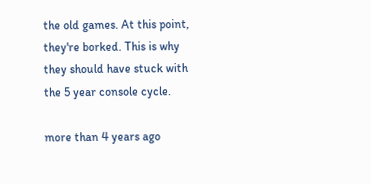the old games. At this point, they're borked. This is why they should have stuck with the 5 year console cycle.

more than 4 years ago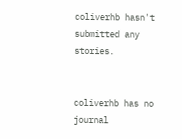coliverhb hasn't submitted any stories.


coliverhb has no journal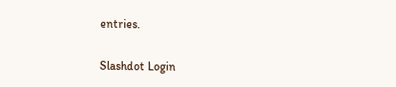entries.

Slashdot Login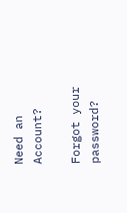Need an Account?

Forgot your password?